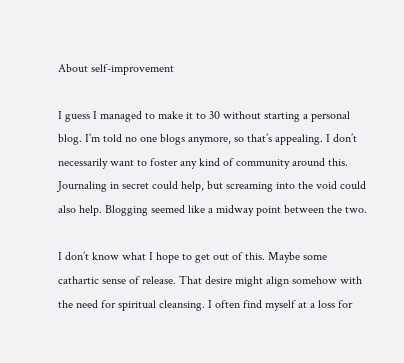About self-improvement

I guess I managed to make it to 30 without starting a personal blog. I’m told no one blogs anymore, so that’s appealing. I don’t necessarily want to foster any kind of community around this. Journaling in secret could help, but screaming into the void could also help. Blogging seemed like a midway point between the two.

I don’t know what I hope to get out of this. Maybe some cathartic sense of release. That desire might align somehow with the need for spiritual cleansing. I often find myself at a loss for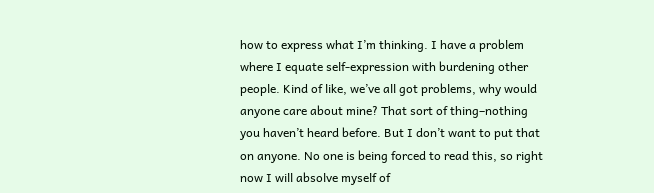how to express what I’m thinking. I have a problem where I equate self-expression with burdening other people. Kind of like, we’ve all got problems, why would anyone care about mine? That sort of thing–nothing you haven’t heard before. But I don’t want to put that on anyone. No one is being forced to read this, so right now I will absolve myself of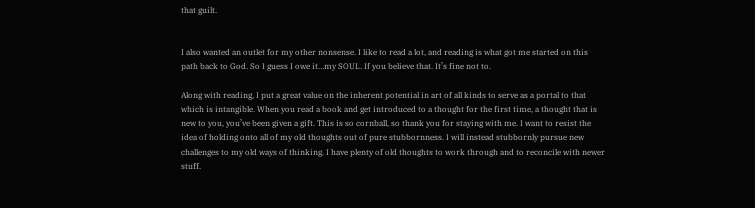that guilt.


I also wanted an outlet for my other nonsense. I like to read a lot, and reading is what got me started on this path back to God. So I guess I owe it…my SOUL. If you believe that. It’s fine not to.

Along with reading, I put a great value on the inherent potential in art of all kinds to serve as a portal to that which is intangible. When you read a book and get introduced to a thought for the first time, a thought that is new to you, you’ve been given a gift. This is so cornball, so thank you for staying with me. I want to resist the idea of holding onto all of my old thoughts out of pure stubbornness. I will instead stubbornly pursue new challenges to my old ways of thinking. I have plenty of old thoughts to work through and to reconcile with newer stuff.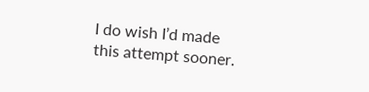I do wish I’d made this attempt sooner.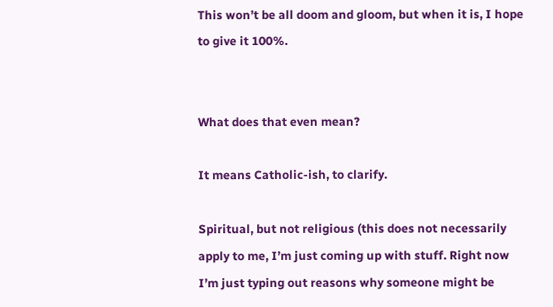This won’t be all doom and gloom, but when it is, I hope to give it 100%.


What does that even mean?

It means Catholic-ish, to clarify.

Spiritual, but not religious (this does not necessarily apply to me, I’m just coming up with stuff. Right now I’m just typing out reasons why someone might be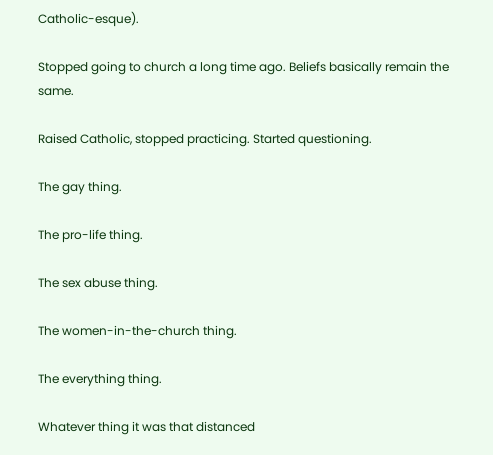Catholic-esque).

Stopped going to church a long time ago. Beliefs basically remain the same.

Raised Catholic, stopped practicing. Started questioning.

The gay thing.

The pro-life thing.

The sex abuse thing.

The women-in-the-church thing.

The everything thing.

Whatever thing it was that distanced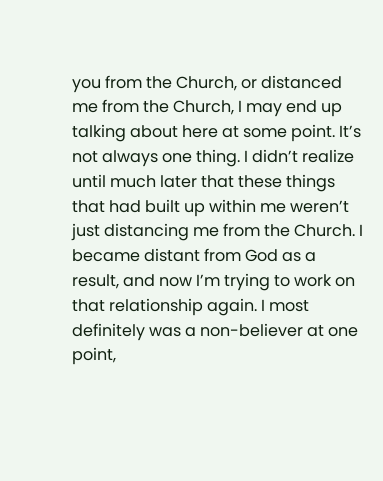you from the Church, or distanced me from the Church, I may end up talking about here at some point. It’s not always one thing. I didn’t realize until much later that these things that had built up within me weren’t just distancing me from the Church. I became distant from God as a result, and now I’m trying to work on that relationship again. I most definitely was a non-believer at one point,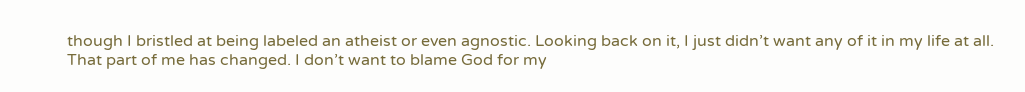though I bristled at being labeled an atheist or even agnostic. Looking back on it, I just didn’t want any of it in my life at all. That part of me has changed. I don’t want to blame God for my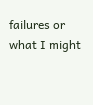failures or what I might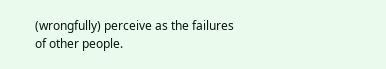(wrongfully) perceive as the failures of other people.